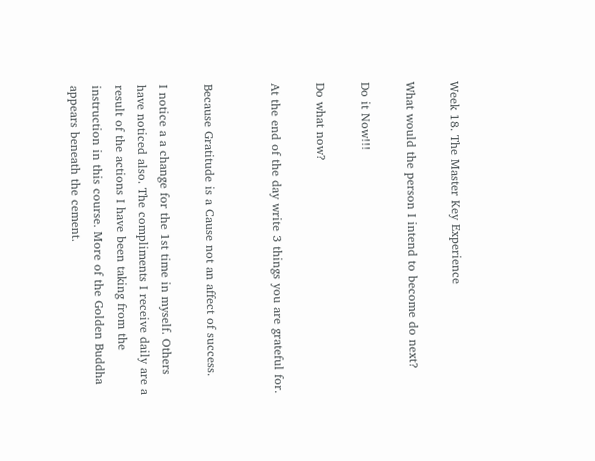Week 18. The Master Key Experience

What would the person I intend to become do next?

Do it Now!!!

Do what now?

At the end of the day write 3 things you are grateful for.


Because Gratitude is a Cause not an affect of success.

I notice a a change for the 1st time in myself. Others have noticed also. The compliments I receive daily are a result of the actions I have been taking from the instruction in this course. More of the Golden Buddha appears beneath the cement.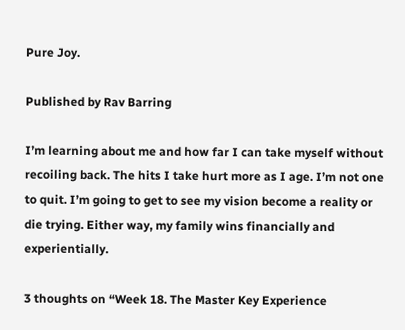Pure Joy.

Published by Rav Barring

I’m learning about me and how far I can take myself without recoiling back. The hits I take hurt more as I age. I’m not one to quit. I’m going to get to see my vision become a reality or die trying. Either way, my family wins financially and experientially.

3 thoughts on “Week 18. The Master Key Experience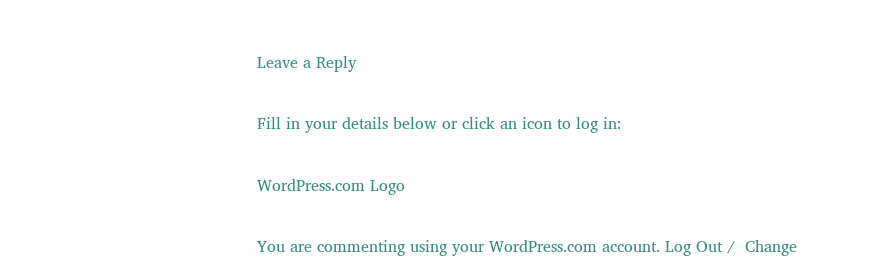Leave a Reply

Fill in your details below or click an icon to log in:

WordPress.com Logo

You are commenting using your WordPress.com account. Log Out /  Change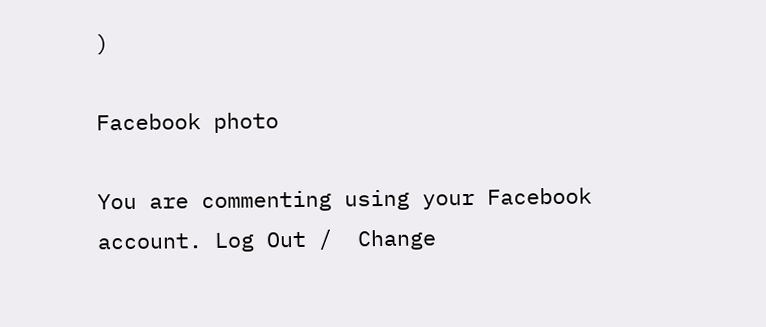)

Facebook photo

You are commenting using your Facebook account. Log Out /  Change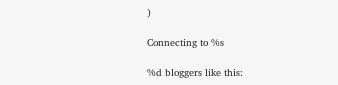)

Connecting to %s

%d bloggers like this: